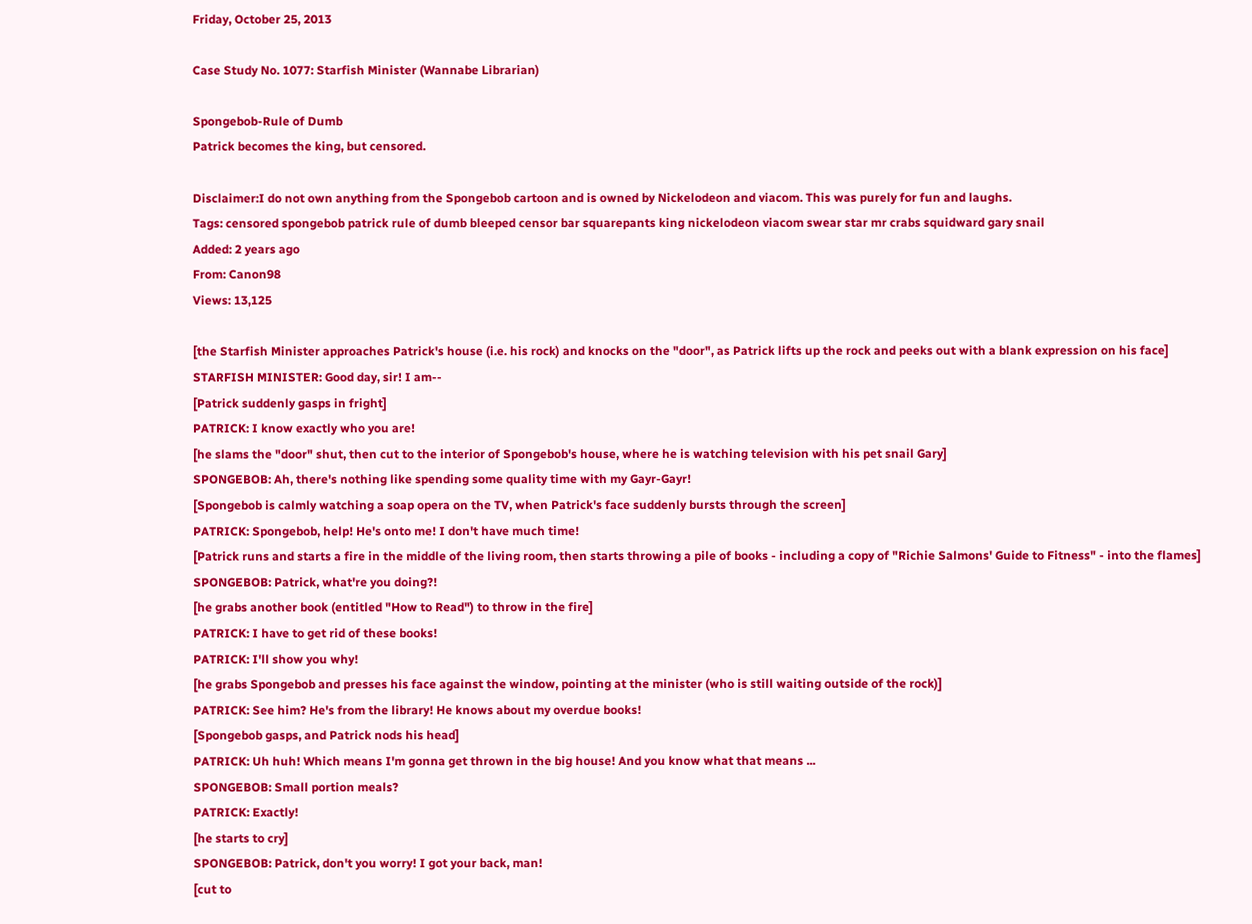Friday, October 25, 2013

Case Study No. 1077: Starfish Minister (Wannabe Librarian)

Spongebob-Rule of Dumb
Patrick becomes the king, but censored.

Disclaimer:I do not own anything from the Spongebob cartoon and is owned by Nickelodeon and viacom. This was purely for fun and laughs.
Tags: censored spongebob patrick rule of dumb bleeped censor bar squarepants king nickelodeon viacom swear star mr crabs squidward gary snail
Added: 2 years ago
From: Canon98
Views: 13,125

[the Starfish Minister approaches Patrick's house (i.e. his rock) and knocks on the "door", as Patrick lifts up the rock and peeks out with a blank expression on his face]
STARFISH MINISTER: Good day, sir! I am--
[Patrick suddenly gasps in fright]
PATRICK: I know exactly who you are!
[he slams the "door" shut, then cut to the interior of Spongebob's house, where he is watching television with his pet snail Gary]
SPONGEBOB: Ah, there's nothing like spending some quality time with my Gayr-Gayr!
[Spongebob is calmly watching a soap opera on the TV, when Patrick's face suddenly bursts through the screen]
PATRICK: Spongebob, help! He's onto me! I don't have much time!
[Patrick runs and starts a fire in the middle of the living room, then starts throwing a pile of books - including a copy of "Richie Salmons' Guide to Fitness" - into the flames]
SPONGEBOB: Patrick, what're you doing?!
[he grabs another book (entitled "How to Read") to throw in the fire]
PATRICK: I have to get rid of these books!
PATRICK: I'll show you why!
[he grabs Spongebob and presses his face against the window, pointing at the minister (who is still waiting outside of the rock)]
PATRICK: See him? He's from the library! He knows about my overdue books!
[Spongebob gasps, and Patrick nods his head]
PATRICK: Uh huh! Which means I'm gonna get thrown in the big house! And you know what that means ...
SPONGEBOB: Small portion meals?
PATRICK: Exactly!
[he starts to cry]
SPONGEBOB: Patrick, don't you worry! I got your back, man!
[cut to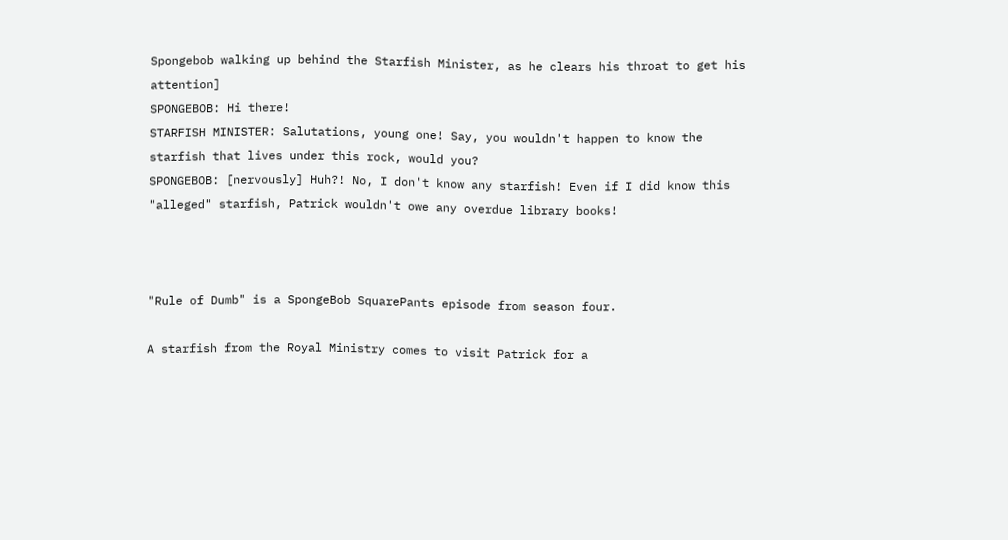Spongebob walking up behind the Starfish Minister, as he clears his throat to get his attention]
SPONGEBOB: Hi there!
STARFISH MINISTER: Salutations, young one! Say, you wouldn't happen to know the starfish that lives under this rock, would you?
SPONGEBOB: [nervously] Huh?! No, I don't know any starfish! Even if I did know this "alleged" starfish, Patrick wouldn't owe any overdue library books!



"Rule of Dumb" is a SpongeBob SquarePants episode from season four.

A starfish from the Royal Ministry comes to visit Patrick for a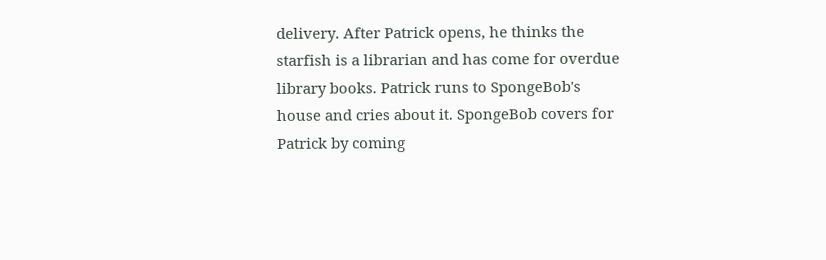delivery. After Patrick opens, he thinks the starfish is a librarian and has come for overdue library books. Patrick runs to SpongeBob's house and cries about it. SpongeBob covers for Patrick by coming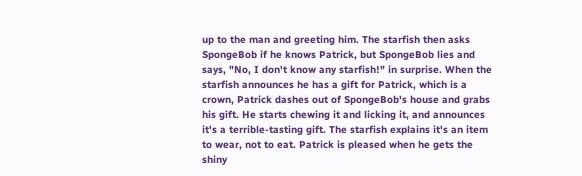up to the man and greeting him. The starfish then asks SpongeBob if he knows Patrick, but SpongeBob lies and says, "No, I don't know any starfish!" in surprise. When the starfish announces he has a gift for Patrick, which is a crown, Patrick dashes out of SpongeBob's house and grabs his gift. He starts chewing it and licking it, and announces it's a terrible-tasting gift. The starfish explains it's an item to wear, not to eat. Patrick is pleased when he gets the shiny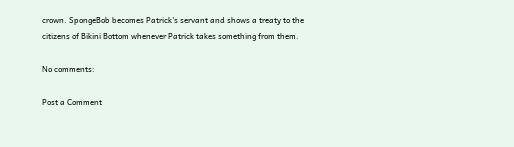crown. SpongeBob becomes Patrick's servant and shows a treaty to the citizens of Bikini Bottom whenever Patrick takes something from them.

No comments:

Post a Comment